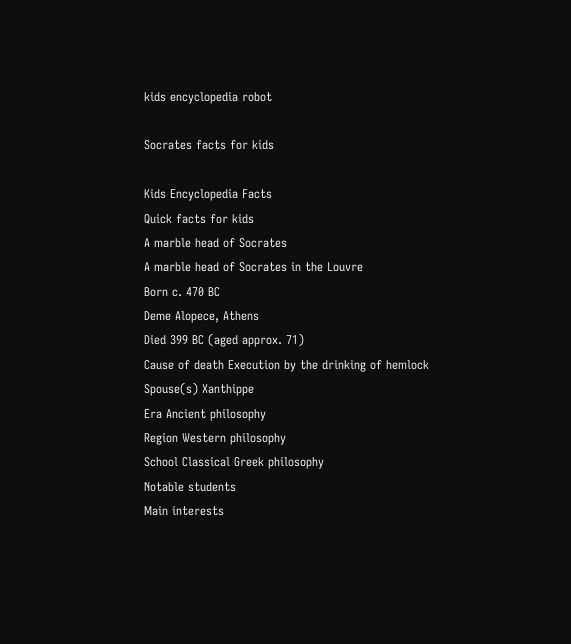kids encyclopedia robot

Socrates facts for kids

Kids Encyclopedia Facts
Quick facts for kids
A marble head of Socrates
A marble head of Socrates in the Louvre
Born c. 470 BC
Deme Alopece, Athens
Died 399 BC (aged approx. 71)
Cause of death Execution by the drinking of hemlock
Spouse(s) Xanthippe
Era Ancient philosophy
Region Western philosophy
School Classical Greek philosophy
Notable students
Main interests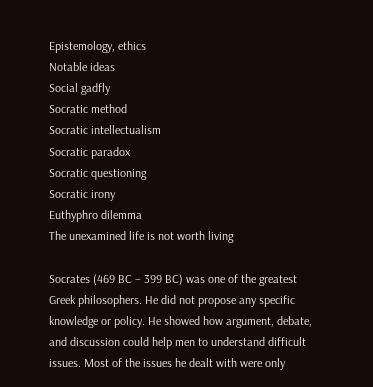Epistemology, ethics
Notable ideas
Social gadfly
Socratic method
Socratic intellectualism
Socratic paradox
Socratic questioning
Socratic irony
Euthyphro dilemma
The unexamined life is not worth living

Socrates (469 BC – 399 BC) was one of the greatest Greek philosophers. He did not propose any specific knowledge or policy. He showed how argument, debate, and discussion could help men to understand difficult issues. Most of the issues he dealt with were only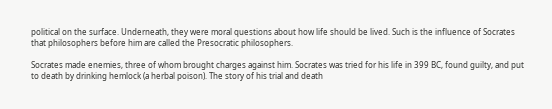political on the surface. Underneath, they were moral questions about how life should be lived. Such is the influence of Socrates that philosophers before him are called the Presocratic philosophers.

Socrates made enemies, three of whom brought charges against him. Socrates was tried for his life in 399 BC, found guilty, and put to death by drinking hemlock (a herbal poison). The story of his trial and death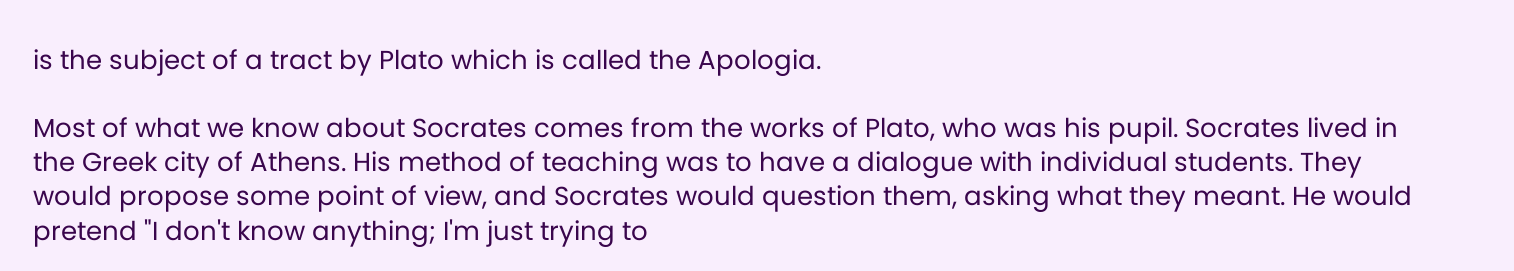is the subject of a tract by Plato which is called the Apologia.

Most of what we know about Socrates comes from the works of Plato, who was his pupil. Socrates lived in the Greek city of Athens. His method of teaching was to have a dialogue with individual students. They would propose some point of view, and Socrates would question them, asking what they meant. He would pretend "I don't know anything; I'm just trying to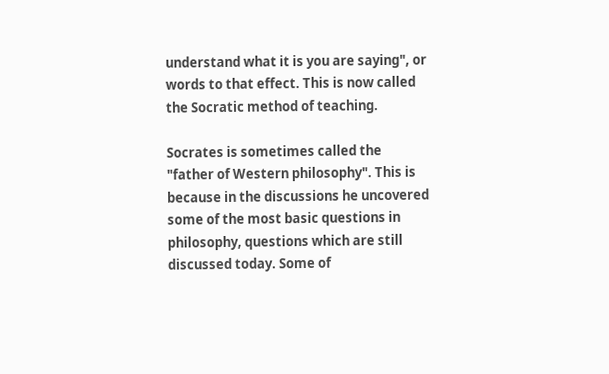understand what it is you are saying", or words to that effect. This is now called the Socratic method of teaching.

Socrates is sometimes called the "father of Western philosophy". This is because in the discussions he uncovered some of the most basic questions in philosophy, questions which are still discussed today. Some of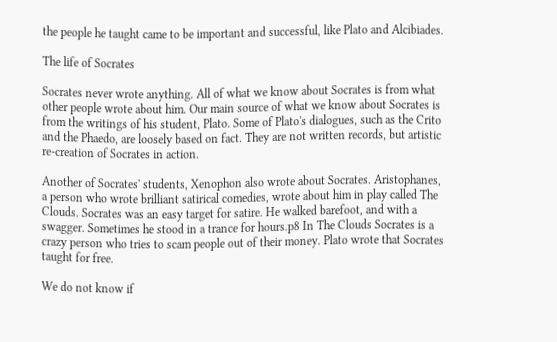the people he taught came to be important and successful, like Plato and Alcibiades.

The life of Socrates

Socrates never wrote anything. All of what we know about Socrates is from what other people wrote about him. Our main source of what we know about Socrates is from the writings of his student, Plato. Some of Plato's dialogues, such as the Crito and the Phaedo, are loosely based on fact. They are not written records, but artistic re-creation of Socrates in action.

Another of Socrates' students, Xenophon also wrote about Socrates. Aristophanes, a person who wrote brilliant satirical comedies, wrote about him in play called The Clouds. Socrates was an easy target for satire. He walked barefoot, and with a swagger. Sometimes he stood in a trance for hours.p8 In The Clouds Socrates is a crazy person who tries to scam people out of their money. Plato wrote that Socrates taught for free.

We do not know if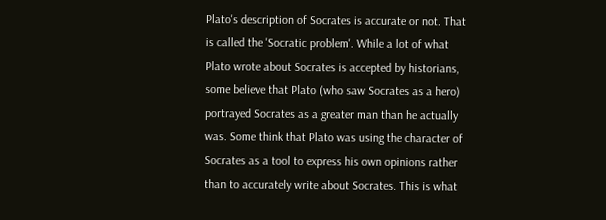Plato's description of Socrates is accurate or not. That is called the 'Socratic problem'. While a lot of what Plato wrote about Socrates is accepted by historians, some believe that Plato (who saw Socrates as a hero) portrayed Socrates as a greater man than he actually was. Some think that Plato was using the character of Socrates as a tool to express his own opinions rather than to accurately write about Socrates. This is what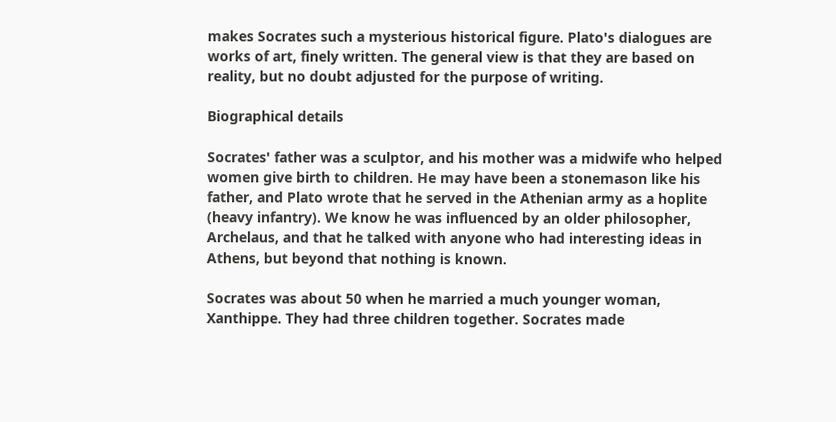makes Socrates such a mysterious historical figure. Plato's dialogues are works of art, finely written. The general view is that they are based on reality, but no doubt adjusted for the purpose of writing.

Biographical details

Socrates' father was a sculptor, and his mother was a midwife who helped women give birth to children. He may have been a stonemason like his father, and Plato wrote that he served in the Athenian army as a hoplite (heavy infantry). We know he was influenced by an older philosopher, Archelaus, and that he talked with anyone who had interesting ideas in Athens, but beyond that nothing is known.

Socrates was about 50 when he married a much younger woman, Xanthippe. They had three children together. Socrates made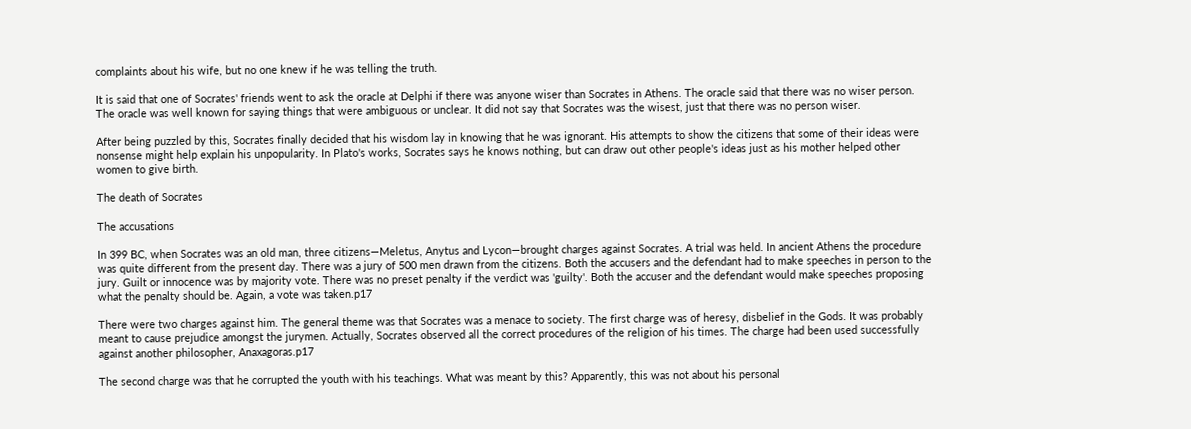complaints about his wife, but no one knew if he was telling the truth.

It is said that one of Socrates' friends went to ask the oracle at Delphi if there was anyone wiser than Socrates in Athens. The oracle said that there was no wiser person. The oracle was well known for saying things that were ambiguous or unclear. It did not say that Socrates was the wisest, just that there was no person wiser.

After being puzzled by this, Socrates finally decided that his wisdom lay in knowing that he was ignorant. His attempts to show the citizens that some of their ideas were nonsense might help explain his unpopularity. In Plato's works, Socrates says he knows nothing, but can draw out other people's ideas just as his mother helped other women to give birth.

The death of Socrates

The accusations

In 399 BC, when Socrates was an old man, three citizens—Meletus, Anytus and Lycon—brought charges against Socrates. A trial was held. In ancient Athens the procedure was quite different from the present day. There was a jury of 500 men drawn from the citizens. Both the accusers and the defendant had to make speeches in person to the jury. Guilt or innocence was by majority vote. There was no preset penalty if the verdict was 'guilty'. Both the accuser and the defendant would make speeches proposing what the penalty should be. Again, a vote was taken.p17

There were two charges against him. The general theme was that Socrates was a menace to society. The first charge was of heresy, disbelief in the Gods. It was probably meant to cause prejudice amongst the jurymen. Actually, Socrates observed all the correct procedures of the religion of his times. The charge had been used successfully against another philosopher, Anaxagoras.p17

The second charge was that he corrupted the youth with his teachings. What was meant by this? Apparently, this was not about his personal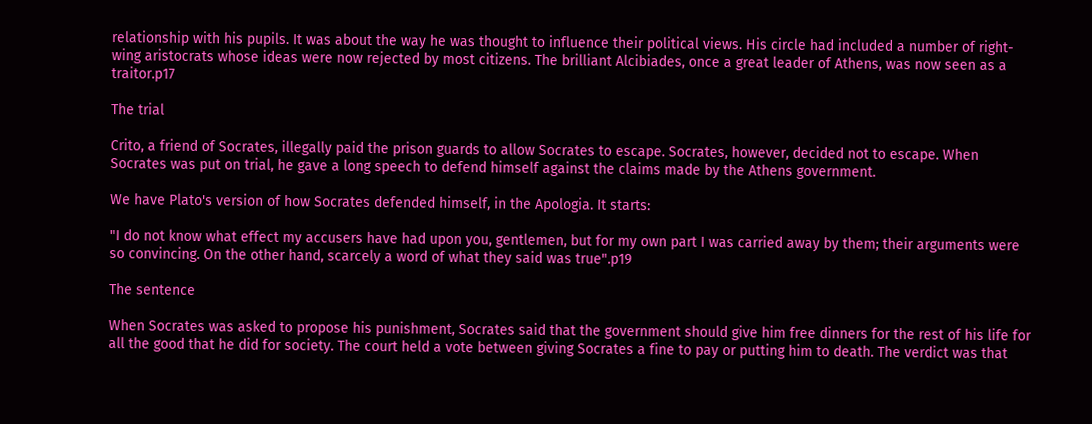relationship with his pupils. It was about the way he was thought to influence their political views. His circle had included a number of right-wing aristocrats whose ideas were now rejected by most citizens. The brilliant Alcibiades, once a great leader of Athens, was now seen as a traitor.p17

The trial

Crito, a friend of Socrates, illegally paid the prison guards to allow Socrates to escape. Socrates, however, decided not to escape. When Socrates was put on trial, he gave a long speech to defend himself against the claims made by the Athens government.

We have Plato's version of how Socrates defended himself, in the Apologia. It starts:

"I do not know what effect my accusers have had upon you, gentlemen, but for my own part I was carried away by them; their arguments were so convincing. On the other hand, scarcely a word of what they said was true".p19

The sentence

When Socrates was asked to propose his punishment, Socrates said that the government should give him free dinners for the rest of his life for all the good that he did for society. The court held a vote between giving Socrates a fine to pay or putting him to death. The verdict was that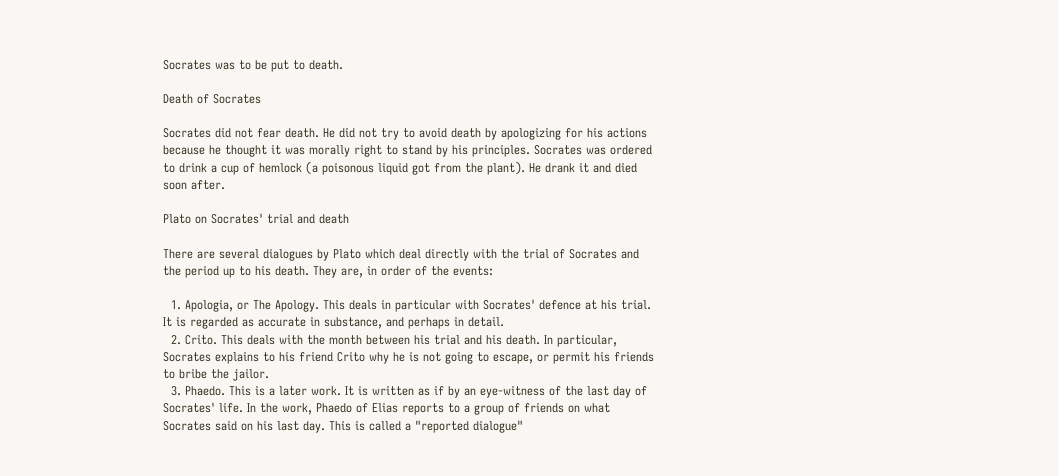Socrates was to be put to death.

Death of Socrates

Socrates did not fear death. He did not try to avoid death by apologizing for his actions because he thought it was morally right to stand by his principles. Socrates was ordered to drink a cup of hemlock (a poisonous liquid got from the plant). He drank it and died soon after.

Plato on Socrates' trial and death

There are several dialogues by Plato which deal directly with the trial of Socrates and the period up to his death. They are, in order of the events:

  1. Apologia, or The Apology. This deals in particular with Socrates' defence at his trial. It is regarded as accurate in substance, and perhaps in detail.
  2. Crito. This deals with the month between his trial and his death. In particular, Socrates explains to his friend Crito why he is not going to escape, or permit his friends to bribe the jailor.
  3. Phaedo. This is a later work. It is written as if by an eye-witness of the last day of Socrates' life. In the work, Phaedo of Elias reports to a group of friends on what Socrates said on his last day. This is called a "reported dialogue"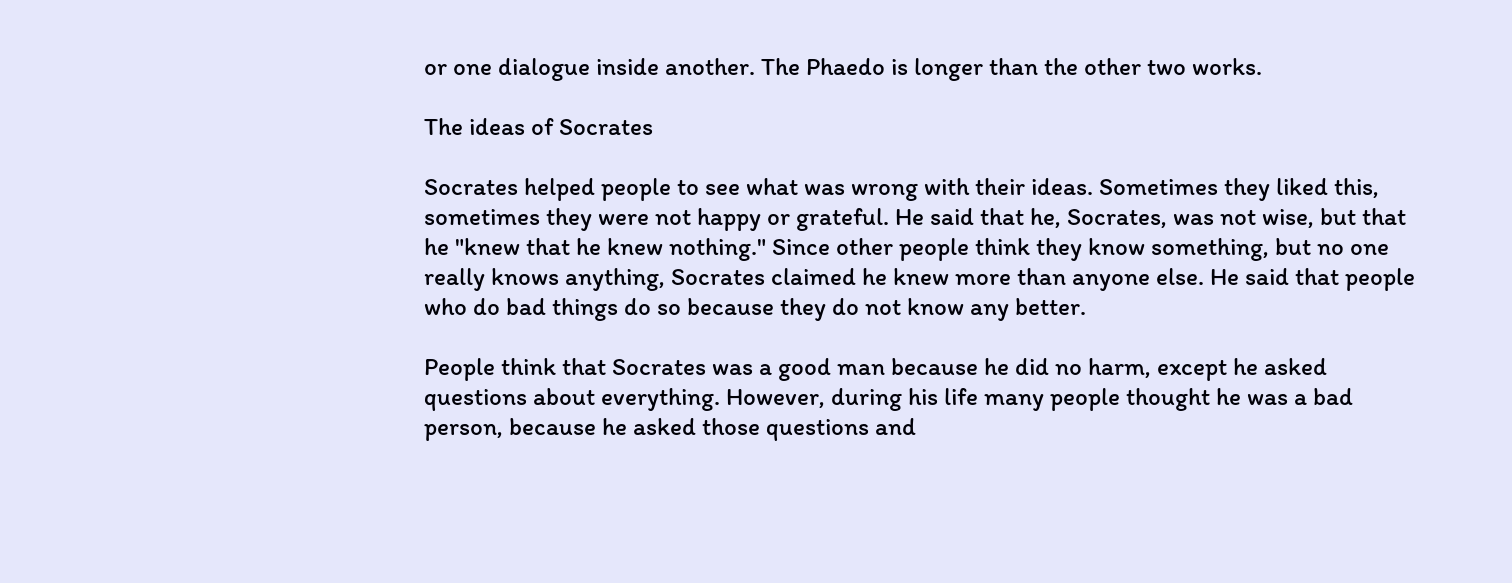or one dialogue inside another. The Phaedo is longer than the other two works.

The ideas of Socrates

Socrates helped people to see what was wrong with their ideas. Sometimes they liked this, sometimes they were not happy or grateful. He said that he, Socrates, was not wise, but that he "knew that he knew nothing." Since other people think they know something, but no one really knows anything, Socrates claimed he knew more than anyone else. He said that people who do bad things do so because they do not know any better.

People think that Socrates was a good man because he did no harm, except he asked questions about everything. However, during his life many people thought he was a bad person, because he asked those questions and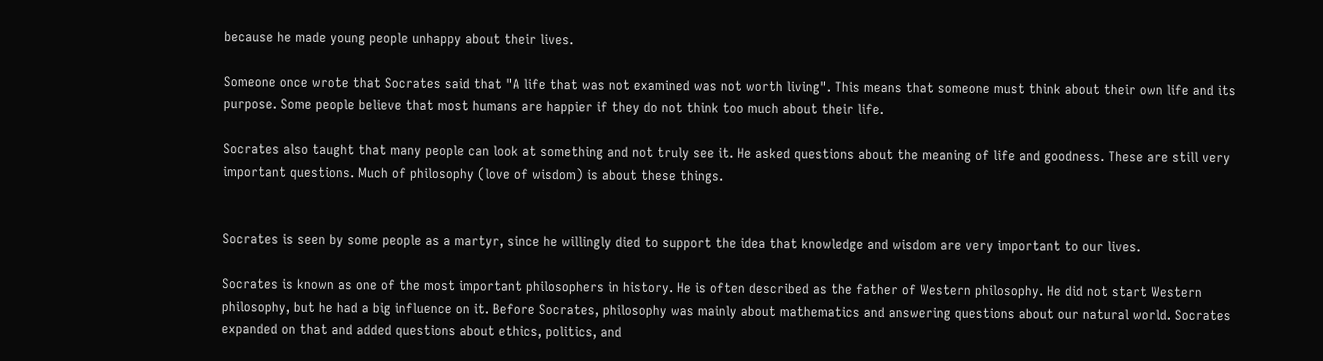because he made young people unhappy about their lives.

Someone once wrote that Socrates said that "A life that was not examined was not worth living". This means that someone must think about their own life and its purpose. Some people believe that most humans are happier if they do not think too much about their life.

Socrates also taught that many people can look at something and not truly see it. He asked questions about the meaning of life and goodness. These are still very important questions. Much of philosophy (love of wisdom) is about these things.


Socrates is seen by some people as a martyr, since he willingly died to support the idea that knowledge and wisdom are very important to our lives.

Socrates is known as one of the most important philosophers in history. He is often described as the father of Western philosophy. He did not start Western philosophy, but he had a big influence on it. Before Socrates, philosophy was mainly about mathematics and answering questions about our natural world. Socrates expanded on that and added questions about ethics, politics, and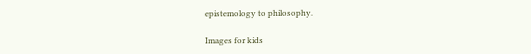epistemology to philosophy.

Images for kids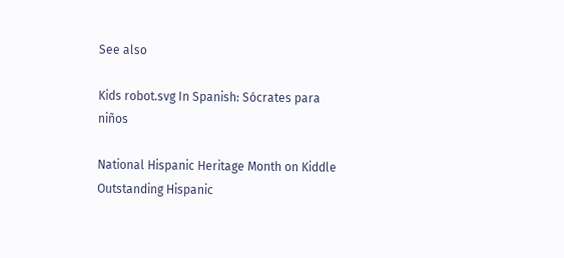See also

Kids robot.svg In Spanish: Sócrates para niños

National Hispanic Heritage Month on Kiddle
Outstanding Hispanic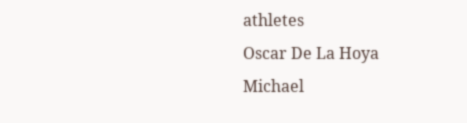athletes
Oscar De La Hoya
Michael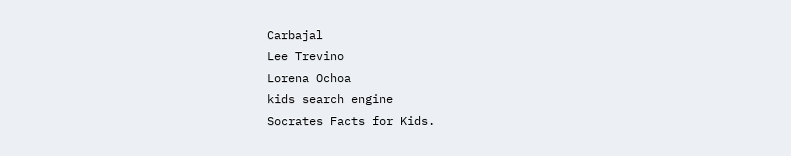Carbajal
Lee Trevino
Lorena Ochoa
kids search engine
Socrates Facts for Kids.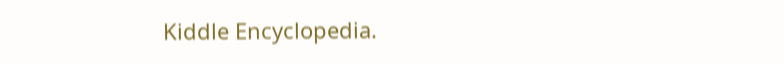Kiddle Encyclopedia.